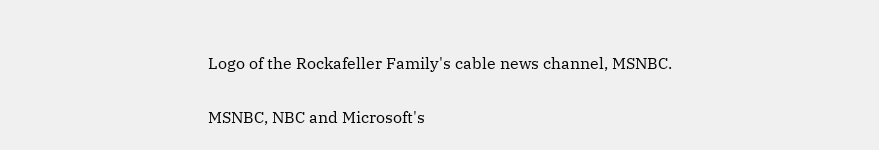Logo of the Rockafeller Family's cable news channel, MSNBC.

MSNBC, NBC and Microsoft's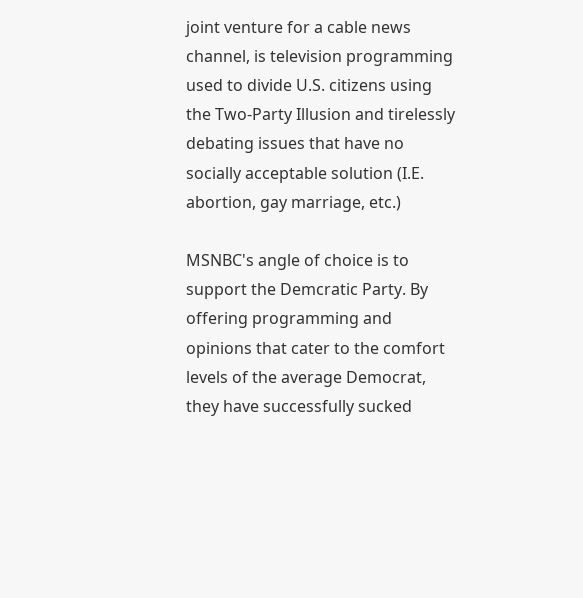joint venture for a cable news channel, is television programming used to divide U.S. citizens using the Two-Party Illusion and tirelessly debating issues that have no socially acceptable solution (I.E. abortion, gay marriage, etc.)

MSNBC's angle of choice is to support the Demcratic Party. By offering programming and opinions that cater to the comfort levels of the average Democrat, they have successfully sucked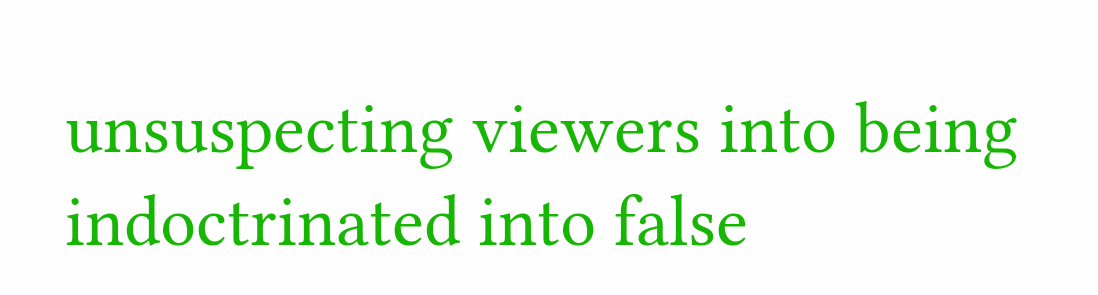unsuspecting viewers into being indoctrinated into false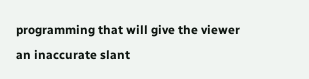programming that will give the viewer an inaccurate slant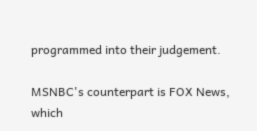programmed into their judgement.

MSNBC's counterpart is FOX News, which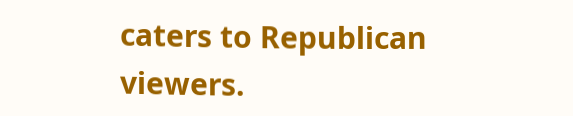caters to Republican viewers.